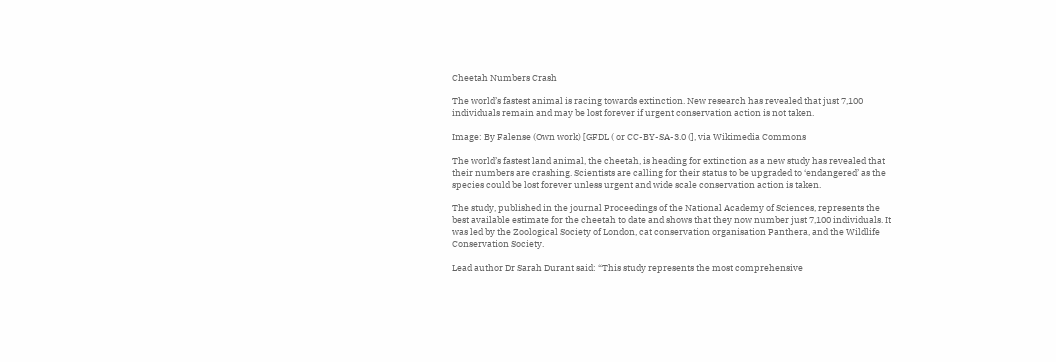Cheetah Numbers Crash

The world’s fastest animal is racing towards extinction. New research has revealed that just 7,100 individuals remain and may be lost forever if urgent conservation action is not taken.

Image: By Falense (Own work) [GFDL ( or CC-BY-SA-3.0 (], via Wikimedia Commons

The world’s fastest land animal, the cheetah, is heading for extinction as a new study has revealed that their numbers are crashing. Scientists are calling for their status to be upgraded to ‘endangered’ as the species could be lost forever unless urgent and wide scale conservation action is taken.

The study, published in the journal Proceedings of the National Academy of Sciences, represents the best available estimate for the cheetah to date and shows that they now number just 7,100 individuals. It was led by the Zoological Society of London, cat conservation organisation Panthera, and the Wildlife Conservation Society.

Lead author Dr Sarah Durant said: “This study represents the most comprehensive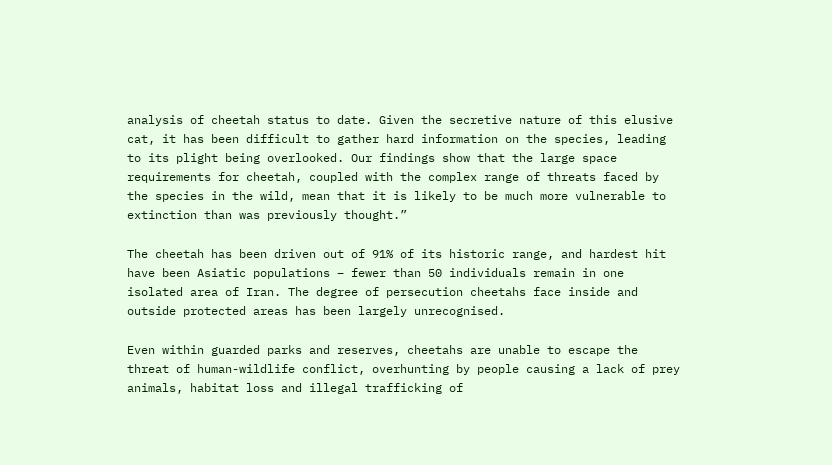analysis of cheetah status to date. Given the secretive nature of this elusive cat, it has been difficult to gather hard information on the species, leading to its plight being overlooked. Our findings show that the large space requirements for cheetah, coupled with the complex range of threats faced by the species in the wild, mean that it is likely to be much more vulnerable to extinction than was previously thought.”

The cheetah has been driven out of 91% of its historic range, and hardest hit have been Asiatic populations – fewer than 50 individuals remain in one isolated area of Iran. The degree of persecution cheetahs face inside and outside protected areas has been largely unrecognised.

Even within guarded parks and reserves, cheetahs are unable to escape the threat of human-wildlife conflict, overhunting by people causing a lack of prey animals, habitat loss and illegal trafficking of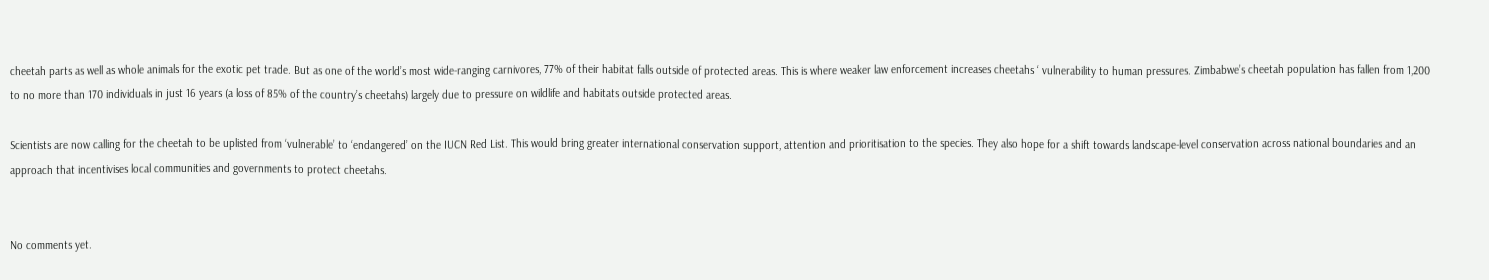cheetah parts as well as whole animals for the exotic pet trade. But as one of the world’s most wide-ranging carnivores, 77% of their habitat falls outside of protected areas. This is where weaker law enforcement increases cheetahs ‘ vulnerability to human pressures. Zimbabwe’s cheetah population has fallen from 1,200 to no more than 170 individuals in just 16 years (a loss of 85% of the country’s cheetahs) largely due to pressure on wildlife and habitats outside protected areas.

Scientists are now calling for the cheetah to be uplisted from ‘vulnerable’ to ‘endangered’ on the IUCN Red List. This would bring greater international conservation support, attention and prioritisation to the species. They also hope for a shift towards landscape-level conservation across national boundaries and an approach that incentivises local communities and governments to protect cheetahs.


No comments yet.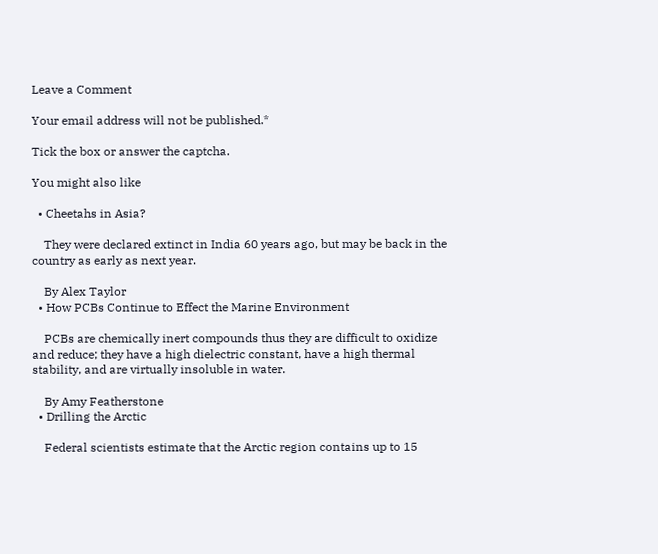Leave a Comment

Your email address will not be published.*

Tick the box or answer the captcha.

You might also like

  • Cheetahs in Asia?

    They were declared extinct in India 60 years ago, but may be back in the country as early as next year.

    By Alex Taylor
  • How PCBs Continue to Effect the Marine Environment

    PCBs are chemically inert compounds thus they are difficult to oxidize and reduce; they have a high dielectric constant, have a high thermal stability, and are virtually insoluble in water.

    By Amy Featherstone
  • Drilling the Arctic

    Federal scientists estimate that the Arctic region contains up to 15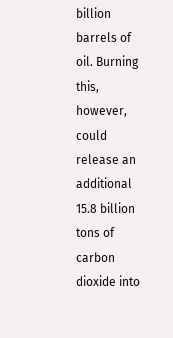billion barrels of oil. Burning this, however, could release an additional 15.8 billion tons of carbon dioxide into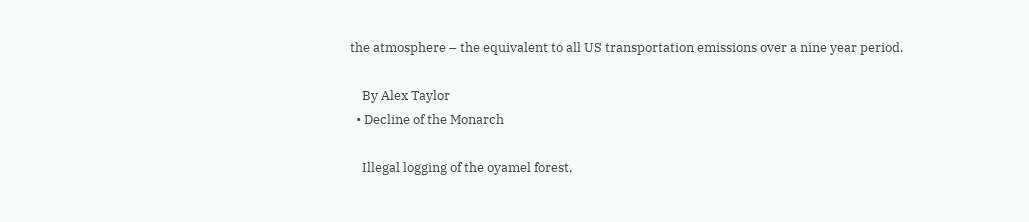the atmosphere – the equivalent to all US transportation emissions over a nine year period.

    By Alex Taylor
  • Decline of the Monarch

    Illegal logging of the oyamel forest,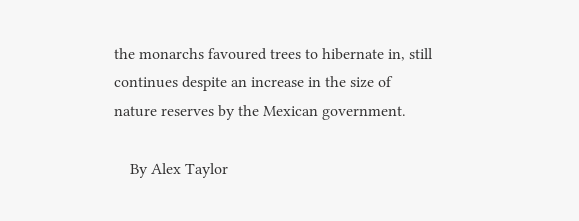the monarchs favoured trees to hibernate in, still continues despite an increase in the size of nature reserves by the Mexican government.

    By Alex Taylor